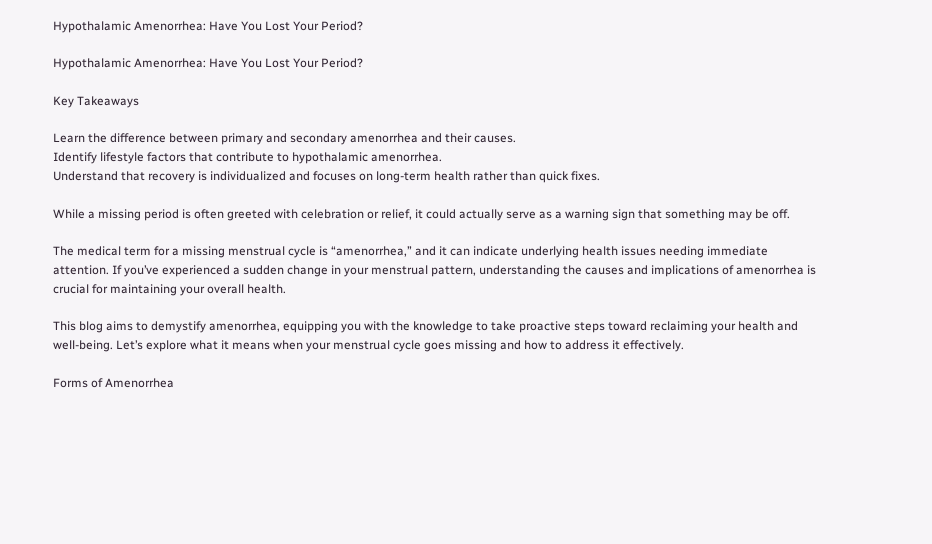Hypothalamic Amenorrhea: Have You Lost Your Period?

Hypothalamic Amenorrhea: Have You Lost Your Period?

Key Takeaways

Learn the difference between primary and secondary amenorrhea and their causes.
Identify lifestyle factors that contribute to hypothalamic amenorrhea.
Understand that recovery is individualized and focuses on long-term health rather than quick fixes.

While a missing period is often greeted with celebration or relief, it could actually serve as a warning sign that something may be off.

The medical term for a missing menstrual cycle is “amenorrhea,” and it can indicate underlying health issues needing immediate attention. If you’ve experienced a sudden change in your menstrual pattern, understanding the causes and implications of amenorrhea is crucial for maintaining your overall health.

This blog aims to demystify amenorrhea, equipping you with the knowledge to take proactive steps toward reclaiming your health and well-being. Let’s explore what it means when your menstrual cycle goes missing and how to address it effectively.

Forms of Amenorrhea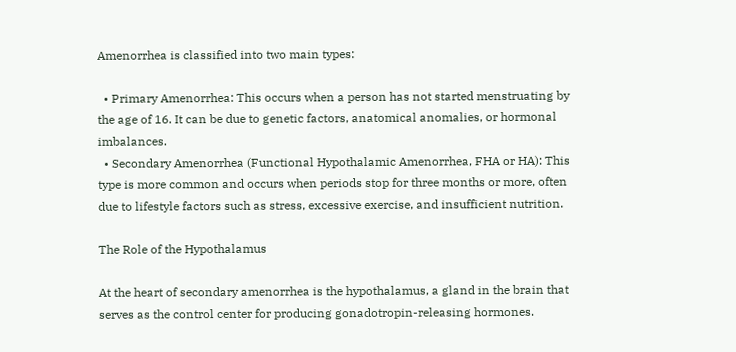Amenorrhea is classified into two main types:

  • Primary Amenorrhea: This occurs when a person has not started menstruating by the age of 16. It can be due to genetic factors, anatomical anomalies, or hormonal imbalances.
  • Secondary Amenorrhea (Functional Hypothalamic Amenorrhea, FHA or HA): This type is more common and occurs when periods stop for three months or more, often due to lifestyle factors such as stress, excessive exercise, and insufficient nutrition.

The Role of the Hypothalamus

At the heart of secondary amenorrhea is the hypothalamus, a gland in the brain that serves as the control center for producing gonadotropin-releasing hormones.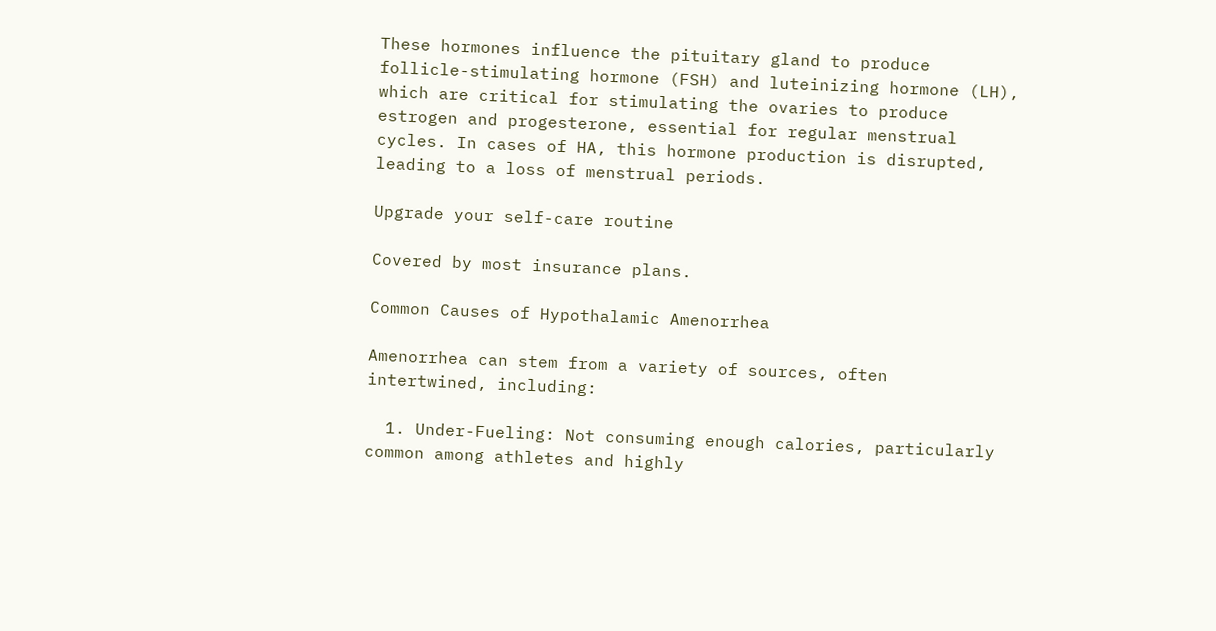These hormones influence the pituitary gland to produce follicle-stimulating hormone (FSH) and luteinizing hormone (LH), which are critical for stimulating the ovaries to produce estrogen and progesterone, essential for regular menstrual cycles. In cases of HA, this hormone production is disrupted, leading to a loss of menstrual periods.

Upgrade your self-care routine

Covered by most insurance plans.

Common Causes of Hypothalamic Amenorrhea

Amenorrhea can stem from a variety of sources, often intertwined, including:

  1. Under-Fueling: Not consuming enough calories, particularly common among athletes and highly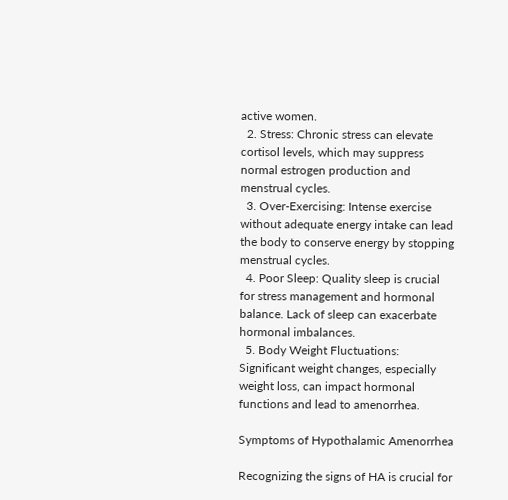active women.
  2. Stress: Chronic stress can elevate cortisol levels, which may suppress normal estrogen production and menstrual cycles.
  3. Over-Exercising: Intense exercise without adequate energy intake can lead the body to conserve energy by stopping menstrual cycles.
  4. Poor Sleep: Quality sleep is crucial for stress management and hormonal balance. Lack of sleep can exacerbate hormonal imbalances.
  5. Body Weight Fluctuations: Significant weight changes, especially weight loss, can impact hormonal functions and lead to amenorrhea.

Symptoms of Hypothalamic Amenorrhea

Recognizing the signs of HA is crucial for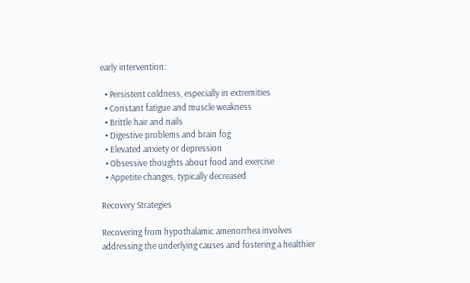early intervention:

  • Persistent coldness, especially in extremities
  • Constant fatigue and muscle weakness
  • Brittle hair and nails
  • Digestive problems and brain fog
  • Elevated anxiety or depression
  • Obsessive thoughts about food and exercise
  • Appetite changes, typically decreased

Recovery Strategies

Recovering from hypothalamic amenorrhea involves addressing the underlying causes and fostering a healthier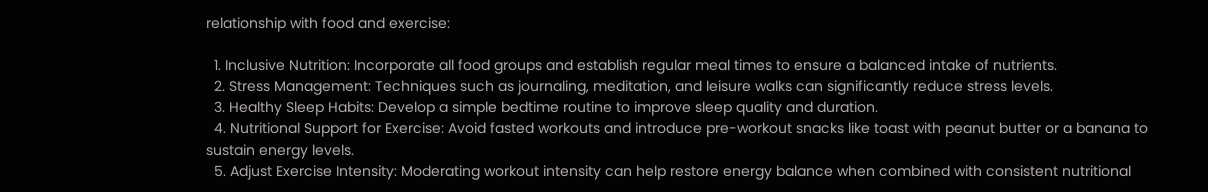relationship with food and exercise:

  1. Inclusive Nutrition: Incorporate all food groups and establish regular meal times to ensure a balanced intake of nutrients.
  2. Stress Management: Techniques such as journaling, meditation, and leisure walks can significantly reduce stress levels.
  3. Healthy Sleep Habits: Develop a simple bedtime routine to improve sleep quality and duration.
  4. Nutritional Support for Exercise: Avoid fasted workouts and introduce pre-workout snacks like toast with peanut butter or a banana to sustain energy levels.
  5. Adjust Exercise Intensity: Moderating workout intensity can help restore energy balance when combined with consistent nutritional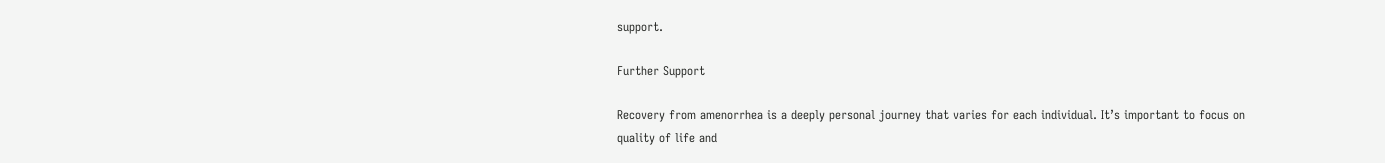support.

Further Support

Recovery from amenorrhea is a deeply personal journey that varies for each individual. It’s important to focus on quality of life and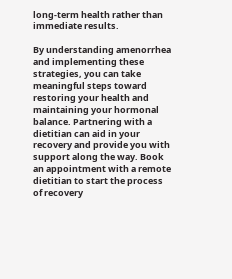long-term health rather than immediate results.

By understanding amenorrhea and implementing these strategies, you can take meaningful steps toward restoring your health and maintaining your hormonal balance. Partnering with a dietitian can aid in your recovery and provide you with support along the way. Book an appointment with a remote dietitian to start the process of recovery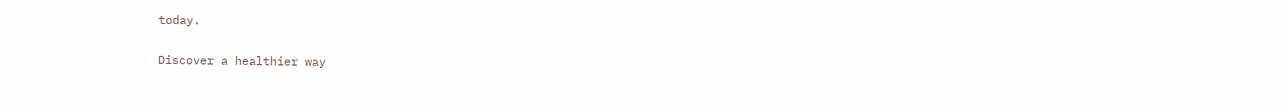today.

Discover a healthier way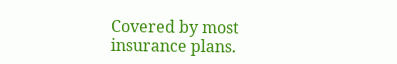Covered by most insurance plans.